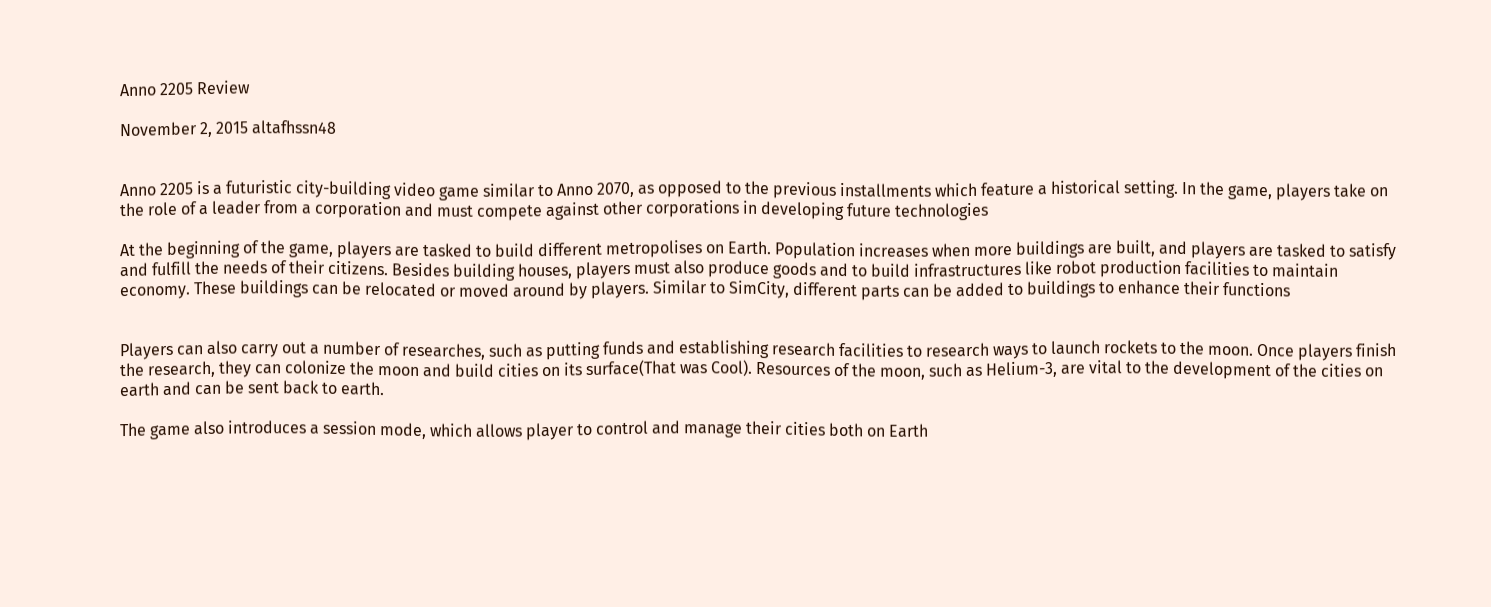Anno 2205 Review

November 2, 2015 altafhssn48


Anno 2205 is a futuristic city-building video game similar to Anno 2070, as opposed to the previous installments which feature a historical setting. In the game, players take on the role of a leader from a corporation and must compete against other corporations in developing future technologies

At the beginning of the game, players are tasked to build different metropolises on Earth. Population increases when more buildings are built, and players are tasked to satisfy and fulfill the needs of their citizens. Besides building houses, players must also produce goods and to build infrastructures like robot production facilities to maintain economy. These buildings can be relocated or moved around by players. Similar to SimCity, different parts can be added to buildings to enhance their functions


Players can also carry out a number of researches, such as putting funds and establishing research facilities to research ways to launch rockets to the moon. Once players finish the research, they can colonize the moon and build cities on its surface(That was Cool). Resources of the moon, such as Helium-3, are vital to the development of the cities on earth and can be sent back to earth.

The game also introduces a session mode, which allows player to control and manage their cities both on Earth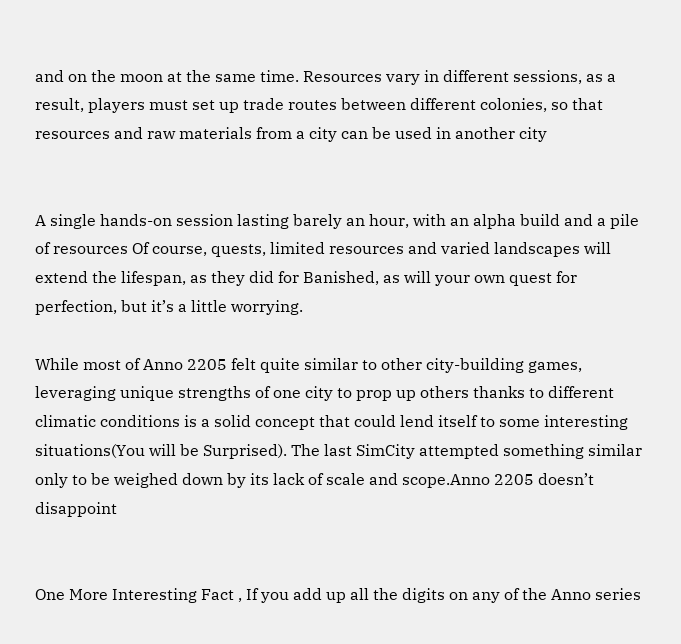and on the moon at the same time. Resources vary in different sessions, as a result, players must set up trade routes between different colonies, so that resources and raw materials from a city can be used in another city


A single hands-on session lasting barely an hour, with an alpha build and a pile of resources Of course, quests, limited resources and varied landscapes will extend the lifespan, as they did for Banished, as will your own quest for perfection, but it’s a little worrying.

While most of Anno 2205 felt quite similar to other city-building games, leveraging unique strengths of one city to prop up others thanks to different climatic conditions is a solid concept that could lend itself to some interesting situations(You will be Surprised). The last SimCity attempted something similar only to be weighed down by its lack of scale and scope.Anno 2205 doesn’t disappoint


One More Interesting Fact , If you add up all the digits on any of the Anno series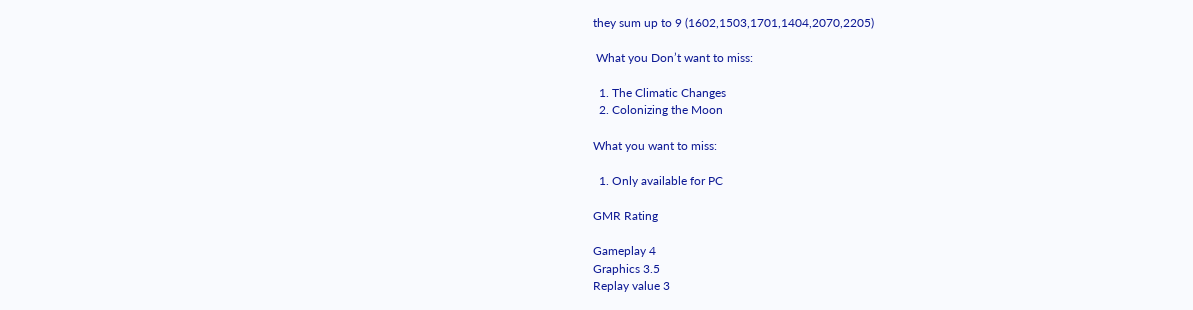they sum up to 9 (1602,1503,1701,1404,2070,2205)

 What you Don’t want to miss:

  1. The Climatic Changes
  2. Colonizing the Moon

What you want to miss:

  1. Only available for PC

GMR Rating

Gameplay 4
Graphics 3.5
Replay value 3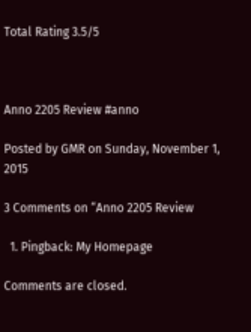Total Rating 3.5/5



Anno 2205 Review #anno

Posted by GMR on Sunday, November 1, 2015

3 Comments on “Anno 2205 Review

  1. Pingback: My Homepage

Comments are closed.